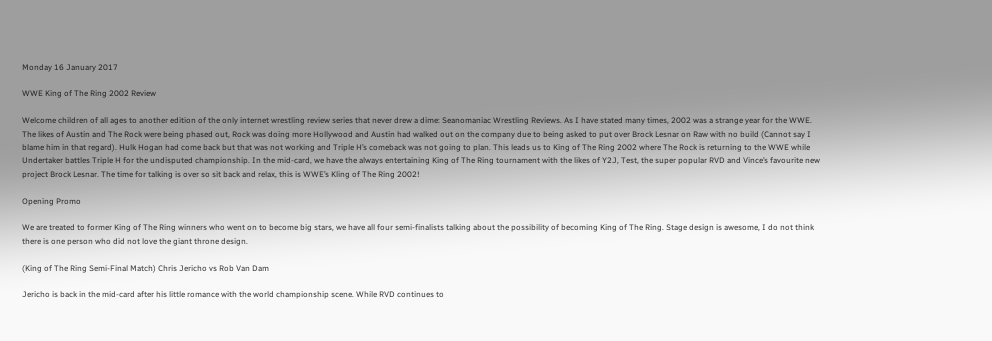Monday 16 January 2017

WWE King of The Ring 2002 Review

Welcome children of all ages to another edition of the only internet wrestling review series that never drew a dime: Seanomaniac Wrestling Reviews. As I have stated many times, 2002 was a strange year for the WWE. The likes of Austin and The Rock were being phased out, Rock was doing more Hollywood and Austin had walked out on the company due to being asked to put over Brock Lesnar on Raw with no build (Cannot say I blame him in that regard). Hulk Hogan had come back but that was not working and Triple H’s comeback was not going to plan. This leads us to King of The Ring 2002 where The Rock is returning to the WWE while Undertaker battles Triple H for the undisputed championship. In the mid-card, we have the always entertaining King of The Ring tournament with the likes of Y2J, Test, the super popular RVD and Vince’s favourite new project Brock Lesnar. The time for talking is over so sit back and relax, this is WWE’s Kling of The Ring 2002!

Opening Promo

We are treated to former King of The Ring winners who went on to become big stars, we have all four semi-finalists talking about the possibility of becoming King of The Ring. Stage design is awesome, I do not think there is one person who did not love the giant throne design.

(King of The Ring Semi-Final Match) Chris Jericho vs Rob Van Dam

Jericho is back in the mid-card after his little romance with the world championship scene. While RVD continues to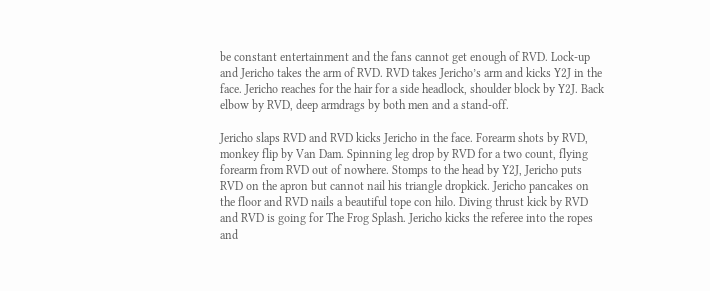be constant entertainment and the fans cannot get enough of RVD. Lock-up and Jericho takes the arm of RVD. RVD takes Jericho’s arm and kicks Y2J in the face. Jericho reaches for the hair for a side headlock, shoulder block by Y2J. Back elbow by RVD, deep armdrags by both men and a stand-off.

Jericho slaps RVD and RVD kicks Jericho in the face. Forearm shots by RVD, monkey flip by Van Dam. Spinning leg drop by RVD for a two count, flying forearm from RVD out of nowhere. Stomps to the head by Y2J, Jericho puts RVD on the apron but cannot nail his triangle dropkick. Jericho pancakes on the floor and RVD nails a beautiful tope con hilo. Diving thrust kick by RVD and RVD is going for The Frog Splash. Jericho kicks the referee into the ropes and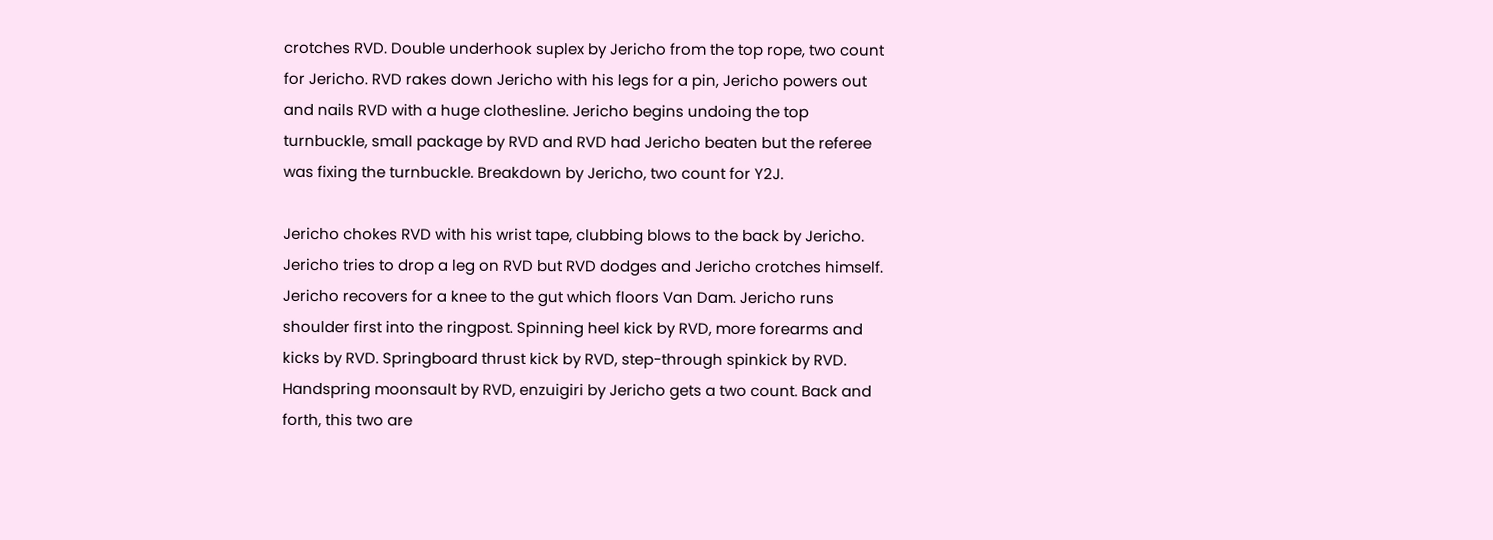crotches RVD. Double underhook suplex by Jericho from the top rope, two count for Jericho. RVD rakes down Jericho with his legs for a pin, Jericho powers out and nails RVD with a huge clothesline. Jericho begins undoing the top turnbuckle, small package by RVD and RVD had Jericho beaten but the referee was fixing the turnbuckle. Breakdown by Jericho, two count for Y2J.

Jericho chokes RVD with his wrist tape, clubbing blows to the back by Jericho. Jericho tries to drop a leg on RVD but RVD dodges and Jericho crotches himself. Jericho recovers for a knee to the gut which floors Van Dam. Jericho runs shoulder first into the ringpost. Spinning heel kick by RVD, more forearms and kicks by RVD. Springboard thrust kick by RVD, step-through spinkick by RVD. Handspring moonsault by RVD, enzuigiri by Jericho gets a two count. Back and forth, this two are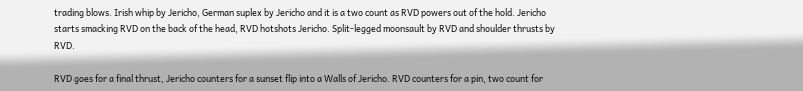trading blows. Irish whip by Jericho, German suplex by Jericho and it is a two count as RVD powers out of the hold. Jericho starts smacking RVD on the back of the head, RVD hotshots Jericho. Split-legged moonsault by RVD and shoulder thrusts by RVD.

RVD goes for a final thrust, Jericho counters for a sunset flip into a Walls of Jericho. RVD counters for a pin, two count for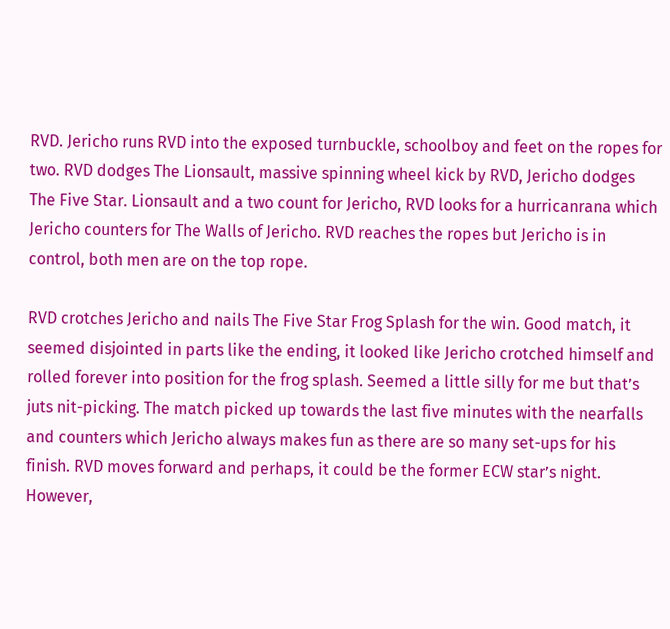RVD. Jericho runs RVD into the exposed turnbuckle, schoolboy and feet on the ropes for two. RVD dodges The Lionsault, massive spinning wheel kick by RVD, Jericho dodges The Five Star. Lionsault and a two count for Jericho, RVD looks for a hurricanrana which Jericho counters for The Walls of Jericho. RVD reaches the ropes but Jericho is in control, both men are on the top rope.

RVD crotches Jericho and nails The Five Star Frog Splash for the win. Good match, it seemed disjointed in parts like the ending, it looked like Jericho crotched himself and rolled forever into position for the frog splash. Seemed a little silly for me but that’s juts nit-picking. The match picked up towards the last five minutes with the nearfalls and counters which Jericho always makes fun as there are so many set-ups for his finish. RVD moves forward and perhaps, it could be the former ECW star’s night. However,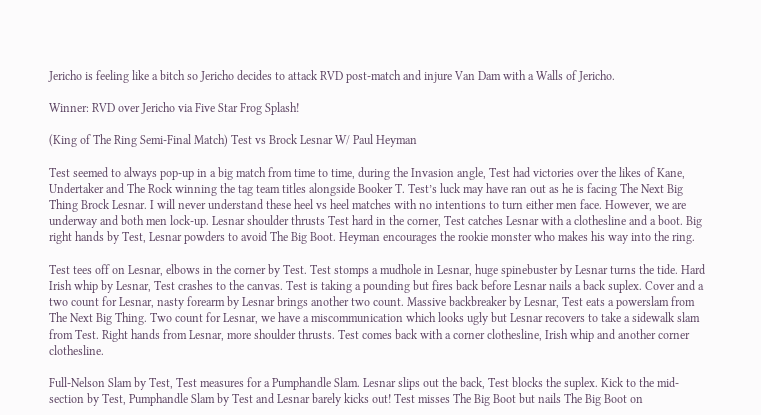Jericho is feeling like a bitch so Jericho decides to attack RVD post-match and injure Van Dam with a Walls of Jericho.

Winner: RVD over Jericho via Five Star Frog Splash!

(King of The Ring Semi-Final Match) Test vs Brock Lesnar W/ Paul Heyman

Test seemed to always pop-up in a big match from time to time, during the Invasion angle, Test had victories over the likes of Kane, Undertaker and The Rock winning the tag team titles alongside Booker T. Test’s luck may have ran out as he is facing The Next Big Thing Brock Lesnar. I will never understand these heel vs heel matches with no intentions to turn either men face. However, we are underway and both men lock-up. Lesnar shoulder thrusts Test hard in the corner, Test catches Lesnar with a clothesline and a boot. Big right hands by Test, Lesnar powders to avoid The Big Boot. Heyman encourages the rookie monster who makes his way into the ring.

Test tees off on Lesnar, elbows in the corner by Test. Test stomps a mudhole in Lesnar, huge spinebuster by Lesnar turns the tide. Hard Irish whip by Lesnar, Test crashes to the canvas. Test is taking a pounding but fires back before Lesnar nails a back suplex. Cover and a two count for Lesnar, nasty forearm by Lesnar brings another two count. Massive backbreaker by Lesnar, Test eats a powerslam from The Next Big Thing. Two count for Lesnar, we have a miscommunication which looks ugly but Lesnar recovers to take a sidewalk slam from Test. Right hands from Lesnar, more shoulder thrusts. Test comes back with a corner clothesline, Irish whip and another corner clothesline.

Full-Nelson Slam by Test, Test measures for a Pumphandle Slam. Lesnar slips out the back, Test blocks the suplex. Kick to the mid-section by Test, Pumphandle Slam by Test and Lesnar barely kicks out! Test misses The Big Boot but nails The Big Boot on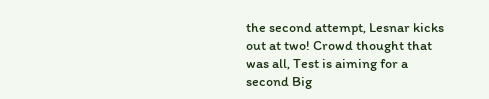the second attempt, Lesnar kicks out at two! Crowd thought that was all, Test is aiming for a second Big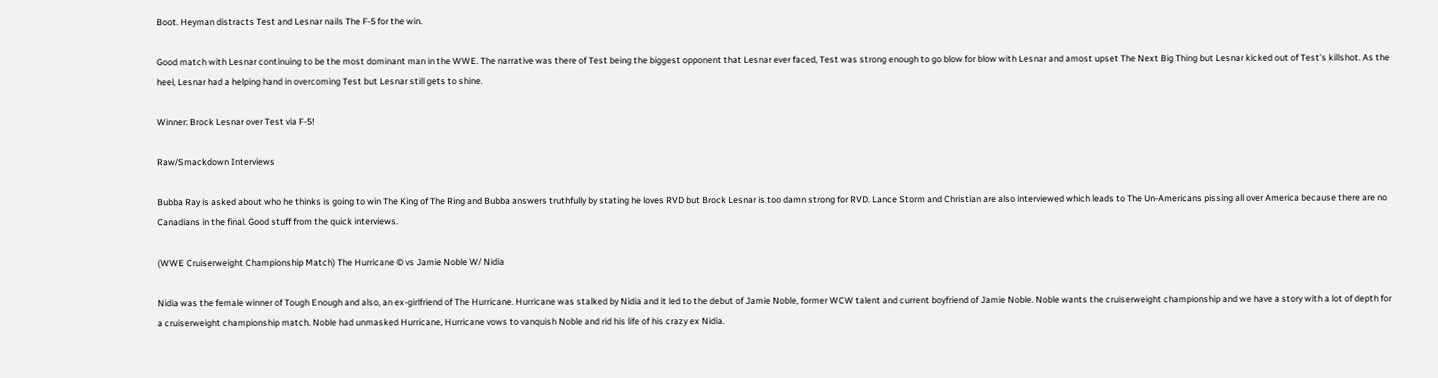Boot. Heyman distracts Test and Lesnar nails The F-5 for the win.

Good match with Lesnar continuing to be the most dominant man in the WWE. The narrative was there of Test being the biggest opponent that Lesnar ever faced, Test was strong enough to go blow for blow with Lesnar and amost upset The Next Big Thing but Lesnar kicked out of Test’s killshot. As the heel, Lesnar had a helping hand in overcoming Test but Lesnar still gets to shine.

Winner: Brock Lesnar over Test via F-5!

Raw/Smackdown Interviews

Bubba Ray is asked about who he thinks is going to win The King of The Ring and Bubba answers truthfully by stating he loves RVD but Brock Lesnar is too damn strong for RVD. Lance Storm and Christian are also interviewed which leads to The Un-Americans pissing all over America because there are no Canadians in the final. Good stuff from the quick interviews.

(WWE Cruiserweight Championship Match) The Hurricane © vs Jamie Noble W/ Nidia

Nidia was the female winner of Tough Enough and also, an ex-girlfriend of The Hurricane. Hurricane was stalked by Nidia and it led to the debut of Jamie Noble, former WCW talent and current boyfriend of Jamie Noble. Noble wants the cruiserweight championship and we have a story with a lot of depth for a cruiserweight championship match. Noble had unmasked Hurricane, Hurricane vows to vanquish Noble and rid his life of his crazy ex Nidia.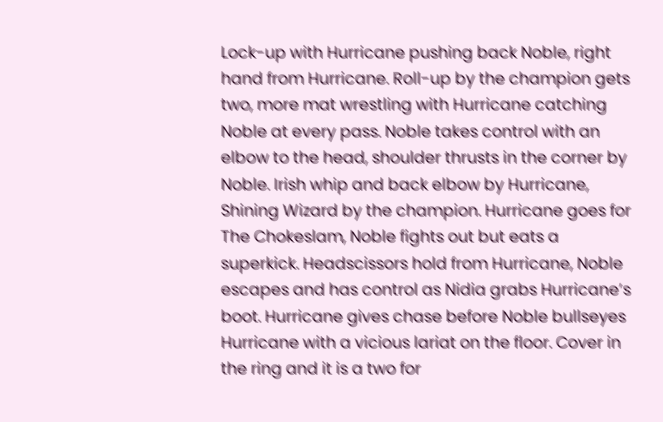Lock-up with Hurricane pushing back Noble, right hand from Hurricane. Roll-up by the champion gets two, more mat wrestling with Hurricane catching Noble at every pass. Noble takes control with an elbow to the head, shoulder thrusts in the corner by Noble. Irish whip and back elbow by Hurricane, Shining Wizard by the champion. Hurricane goes for The Chokeslam, Noble fights out but eats a superkick. Headscissors hold from Hurricane, Noble escapes and has control as Nidia grabs Hurricane’s boot. Hurricane gives chase before Noble bullseyes Hurricane with a vicious lariat on the floor. Cover in the ring and it is a two for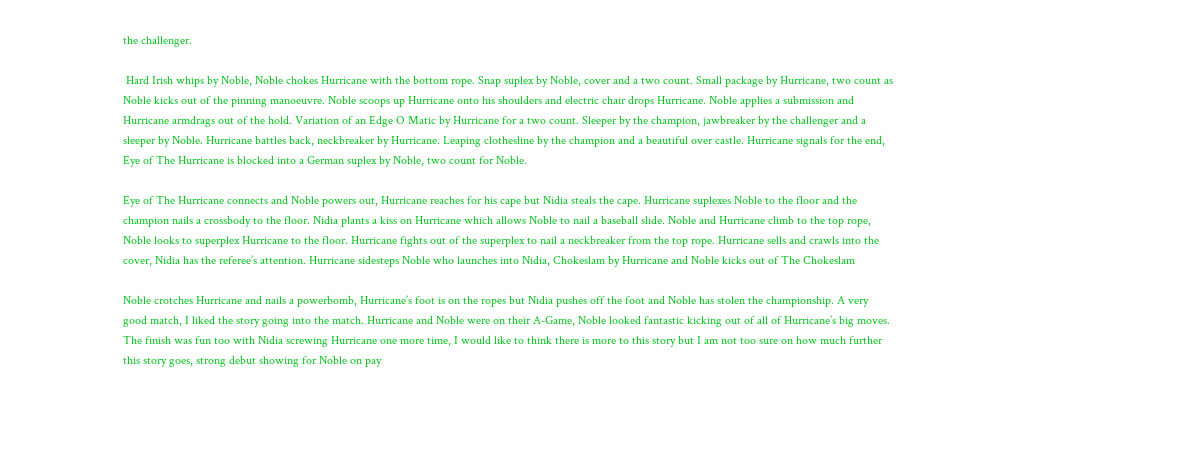the challenger.

 Hard Irish whips by Noble, Noble chokes Hurricane with the bottom rope. Snap suplex by Noble, cover and a two count. Small package by Hurricane, two count as Noble kicks out of the pinning manoeuvre. Noble scoops up Hurricane onto his shoulders and electric chair drops Hurricane. Noble applies a submission and Hurricane armdrags out of the hold. Variation of an Edge O Matic by Hurricane for a two count. Sleeper by the champion, jawbreaker by the challenger and a sleeper by Noble. Hurricane battles back, neckbreaker by Hurricane. Leaping clothesline by the champion and a beautiful over castle. Hurricane signals for the end, Eye of The Hurricane is blocked into a German suplex by Noble, two count for Noble.

Eye of The Hurricane connects and Noble powers out, Hurricane reaches for his cape but Nidia steals the cape. Hurricane suplexes Noble to the floor and the champion nails a crossbody to the floor. Nidia plants a kiss on Hurricane which allows Noble to nail a baseball slide. Noble and Hurricane climb to the top rope, Noble looks to superplex Hurricane to the floor. Hurricane fights out of the superplex to nail a neckbreaker from the top rope. Hurricane sells and crawls into the cover, Nidia has the referee’s attention. Hurricane sidesteps Noble who launches into Nidia, Chokeslam by Hurricane and Noble kicks out of The Chokeslam

Noble crotches Hurricane and nails a powerbomb, Hurricane’s foot is on the ropes but Nidia pushes off the foot and Noble has stolen the championship. A very good match, I liked the story going into the match. Hurricane and Noble were on their A-Game, Noble looked fantastic kicking out of all of Hurricane’s big moves. The finish was fun too with Nidia screwing Hurricane one more time, I would like to think there is more to this story but I am not too sure on how much further this story goes, strong debut showing for Noble on pay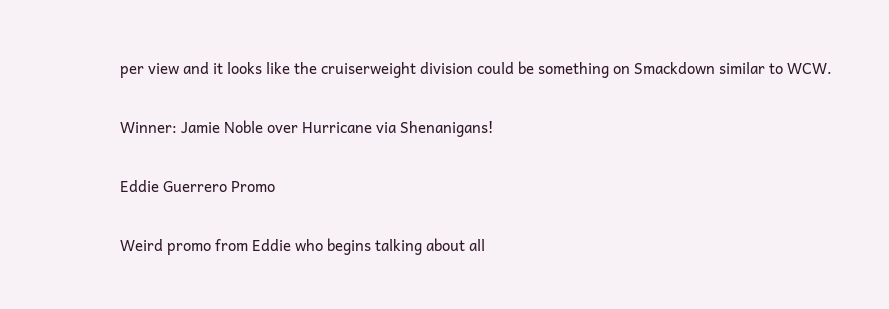per view and it looks like the cruiserweight division could be something on Smackdown similar to WCW.

Winner: Jamie Noble over Hurricane via Shenanigans!

Eddie Guerrero Promo

Weird promo from Eddie who begins talking about all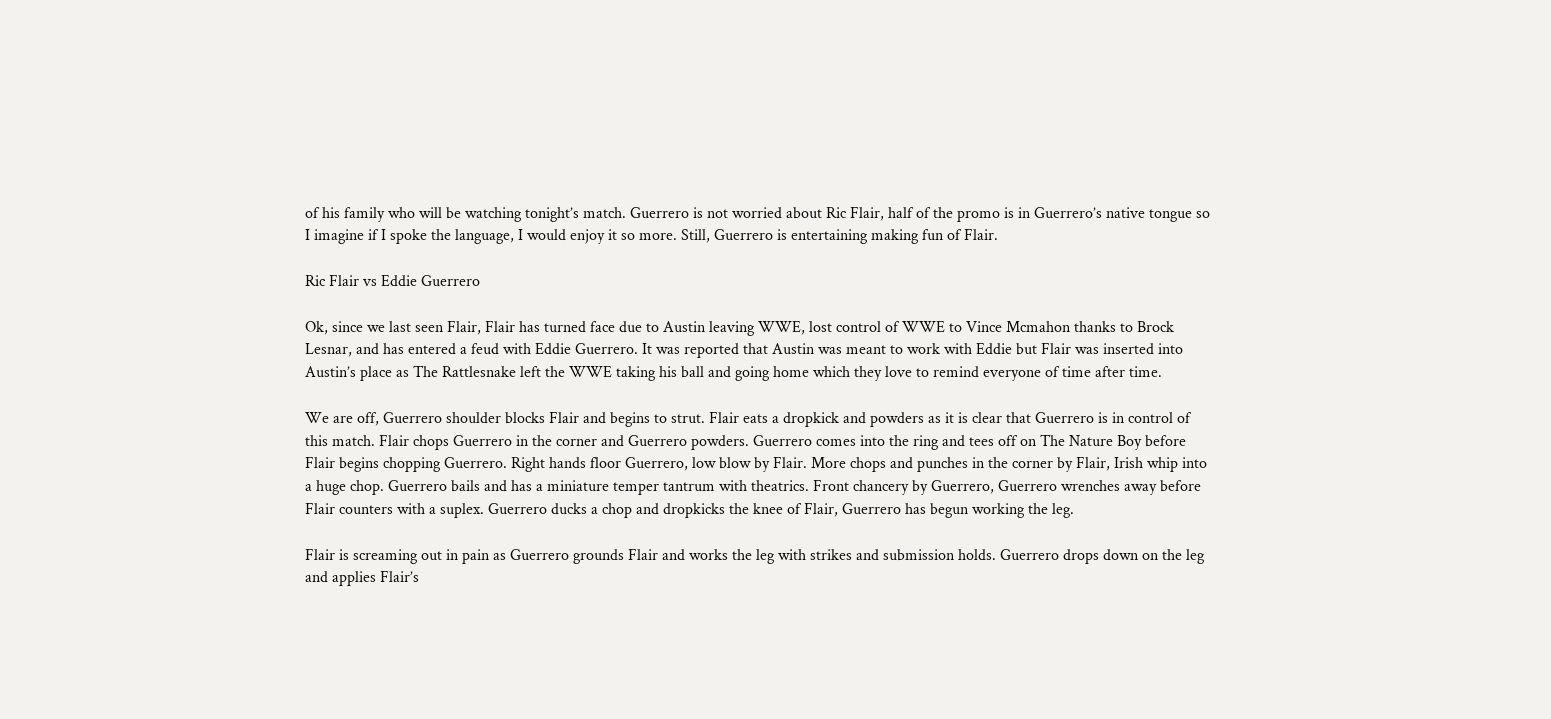of his family who will be watching tonight’s match. Guerrero is not worried about Ric Flair, half of the promo is in Guerrero’s native tongue so I imagine if I spoke the language, I would enjoy it so more. Still, Guerrero is entertaining making fun of Flair.

Ric Flair vs Eddie Guerrero

Ok, since we last seen Flair, Flair has turned face due to Austin leaving WWE, lost control of WWE to Vince Mcmahon thanks to Brock Lesnar, and has entered a feud with Eddie Guerrero. It was reported that Austin was meant to work with Eddie but Flair was inserted into Austin’s place as The Rattlesnake left the WWE taking his ball and going home which they love to remind everyone of time after time.

We are off, Guerrero shoulder blocks Flair and begins to strut. Flair eats a dropkick and powders as it is clear that Guerrero is in control of this match. Flair chops Guerrero in the corner and Guerrero powders. Guerrero comes into the ring and tees off on The Nature Boy before Flair begins chopping Guerrero. Right hands floor Guerrero, low blow by Flair. More chops and punches in the corner by Flair, Irish whip into a huge chop. Guerrero bails and has a miniature temper tantrum with theatrics. Front chancery by Guerrero, Guerrero wrenches away before Flair counters with a suplex. Guerrero ducks a chop and dropkicks the knee of Flair, Guerrero has begun working the leg.

Flair is screaming out in pain as Guerrero grounds Flair and works the leg with strikes and submission holds. Guerrero drops down on the leg and applies Flair’s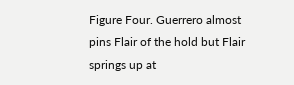Figure Four. Guerrero almost pins Flair of the hold but Flair springs up at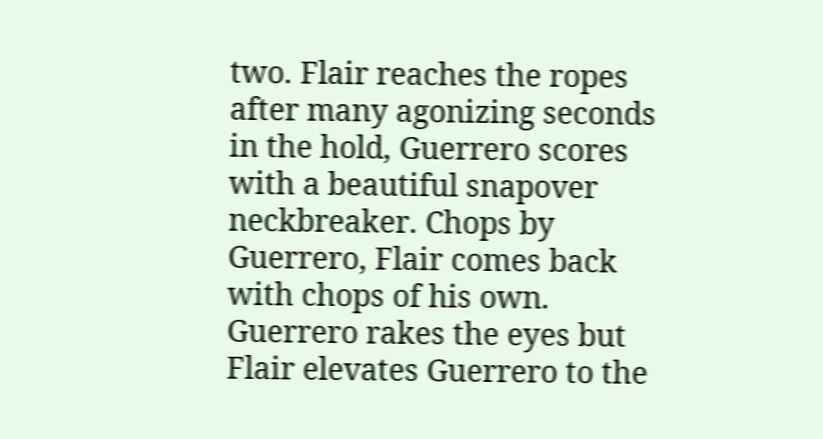two. Flair reaches the ropes after many agonizing seconds in the hold, Guerrero scores with a beautiful snapover neckbreaker. Chops by Guerrero, Flair comes back with chops of his own. Guerrero rakes the eyes but Flair elevates Guerrero to the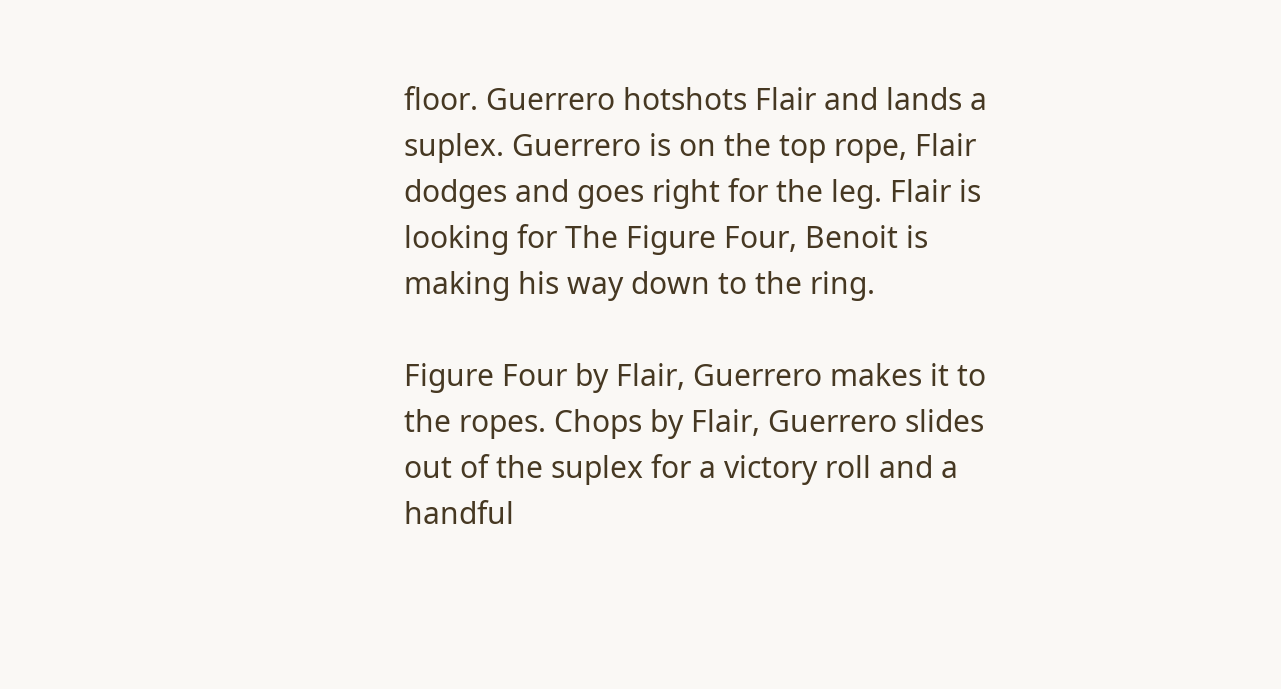floor. Guerrero hotshots Flair and lands a suplex. Guerrero is on the top rope, Flair dodges and goes right for the leg. Flair is looking for The Figure Four, Benoit is making his way down to the ring.

Figure Four by Flair, Guerrero makes it to the ropes. Chops by Flair, Guerrero slides out of the suplex for a victory roll and a handful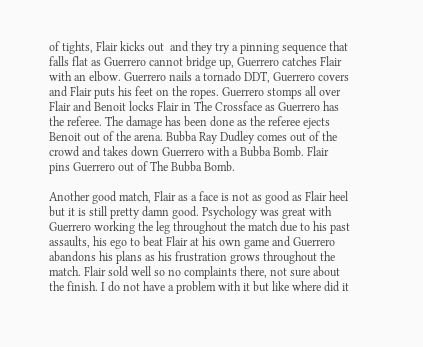of tights, Flair kicks out  and they try a pinning sequence that falls flat as Guerrero cannot bridge up, Guerrero catches Flair with an elbow. Guerrero nails a tornado DDT, Guerrero covers and Flair puts his feet on the ropes. Guerrero stomps all over Flair and Benoit locks Flair in The Crossface as Guerrero has the referee. The damage has been done as the referee ejects Benoit out of the arena. Bubba Ray Dudley comes out of the crowd and takes down Guerrero with a Bubba Bomb. Flair pins Guerrero out of The Bubba Bomb.

Another good match, Flair as a face is not as good as Flair heel but it is still pretty damn good. Psychology was great with Guerrero working the leg throughout the match due to his past assaults, his ego to beat Flair at his own game and Guerrero abandons his plans as his frustration grows throughout the match. Flair sold well so no complaints there, not sure about the finish. I do not have a problem with it but like where did it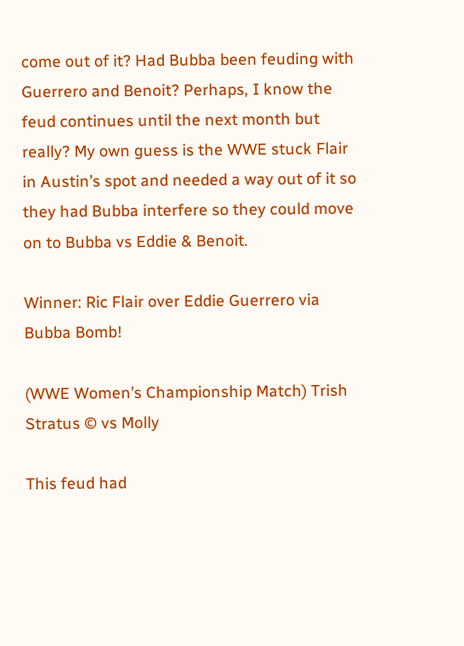come out of it? Had Bubba been feuding with Guerrero and Benoit? Perhaps, I know the feud continues until the next month but really? My own guess is the WWE stuck Flair in Austin’s spot and needed a way out of it so they had Bubba interfere so they could move on to Bubba vs Eddie & Benoit.

Winner: Ric Flair over Eddie Guerrero via Bubba Bomb!

(WWE Women’s Championship Match) Trish Stratus © vs Molly

This feud had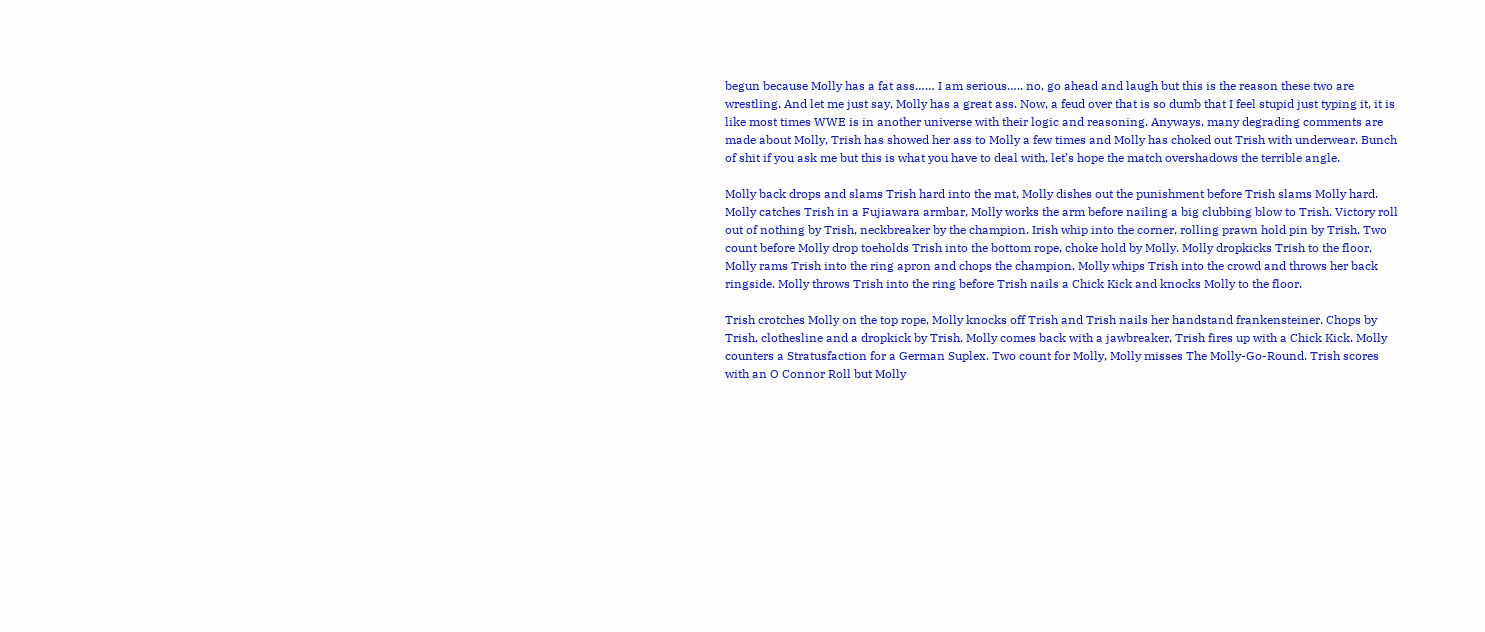begun because Molly has a fat ass…… I am serious….. no, go ahead and laugh but this is the reason these two are wrestling. And let me just say, Molly has a great ass. Now, a feud over that is so dumb that I feel stupid just typing it, it is like most times WWE is in another universe with their logic and reasoning. Anyways, many degrading comments are made about Molly, Trish has showed her ass to Molly a few times and Molly has choked out Trish with underwear. Bunch of shit if you ask me but this is what you have to deal with, let’s hope the match overshadows the terrible angle.

Molly back drops and slams Trish hard into the mat, Molly dishes out the punishment before Trish slams Molly hard. Molly catches Trish in a Fujiawara armbar, Molly works the arm before nailing a big clubbing blow to Trish. Victory roll out of nothing by Trish, neckbreaker by the champion. Irish whip into the corner, rolling prawn hold pin by Trish. Two count before Molly drop toeholds Trish into the bottom rope, choke hold by Molly. Molly dropkicks Trish to the floor, Molly rams Trish into the ring apron and chops the champion. Molly whips Trish into the crowd and throws her back ringside. Molly throws Trish into the ring before Trish nails a Chick Kick and knocks Molly to the floor.

Trish crotches Molly on the top rope, Molly knocks off Trish and Trish nails her handstand frankensteiner. Chops by Trish, clothesline and a dropkick by Trish. Molly comes back with a jawbreaker, Trish fires up with a Chick Kick. Molly counters a Stratusfaction for a German Suplex. Two count for Molly, Molly misses The Molly-Go-Round. Trish scores with an O Connor Roll but Molly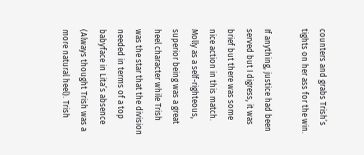counters and grabs Trish’s tights on her ass for the win.

If anything, justice had been served but I digress, it was brief but there was some nice action in this match. Molly as a self-righteous, superior being was a great heel character while Trish was the star that the division needed in terms of a top babyface in Lita’s absence (Always thought Trish was a more natural heel). Trish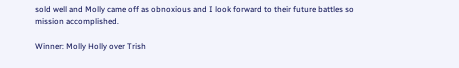sold well and Molly came off as obnoxious and I look forward to their future battles so mission accomplished.

Winner: Molly Holly over Trish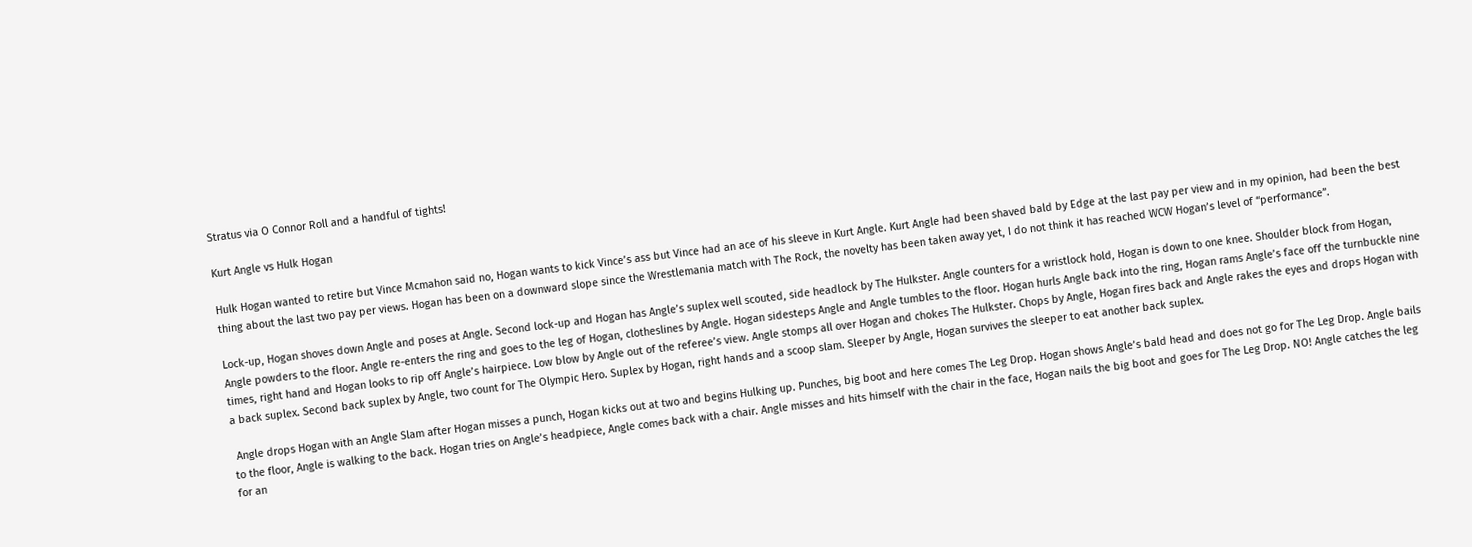Stratus via O Connor Roll and a handful of tights!

Kurt Angle vs Hulk Hogan

Hulk Hogan wanted to retire but Vince Mcmahon said no, Hogan wants to kick Vince’s ass but Vince had an ace of his sleeve in Kurt Angle. Kurt Angle had been shaved bald by Edge at the last pay per view and in my opinion, had been the best thing about the last two pay per views. Hogan has been on a downward slope since the Wrestlemania match with The Rock, the novelty has been taken away yet, I do not think it has reached WCW Hogan’s level of “performance”.

Lock-up, Hogan shoves down Angle and poses at Angle. Second lock-up and Hogan has Angle’s suplex well scouted, side headlock by The Hulkster. Angle counters for a wristlock hold, Hogan is down to one knee. Shoulder block from Hogan, Angle powders to the floor. Angle re-enters the ring and goes to the leg of Hogan, clotheslines by Angle. Hogan sidesteps Angle and Angle tumbles to the floor. Hogan hurls Angle back into the ring, Hogan rams Angle’s face off the turnbuckle nine times, right hand and Hogan looks to rip off Angle’s hairpiece. Low blow by Angle out of the referee’s view. Angle stomps all over Hogan and chokes The Hulkster. Chops by Angle, Hogan fires back and Angle rakes the eyes and drops Hogan with a back suplex. Second back suplex by Angle, two count for The Olympic Hero. Suplex by Hogan, right hands and a scoop slam. Sleeper by Angle, Hogan survives the sleeper to eat another back suplex.

 Angle drops Hogan with an Angle Slam after Hogan misses a punch, Hogan kicks out at two and begins Hulking up. Punches, big boot and here comes The Leg Drop. Hogan shows Angle’s bald head and does not go for The Leg Drop. Angle bails to the floor, Angle is walking to the back. Hogan tries on Angle’s headpiece, Angle comes back with a chair. Angle misses and hits himself with the chair in the face, Hogan nails the big boot and goes for The Leg Drop. NO! Angle catches the leg for an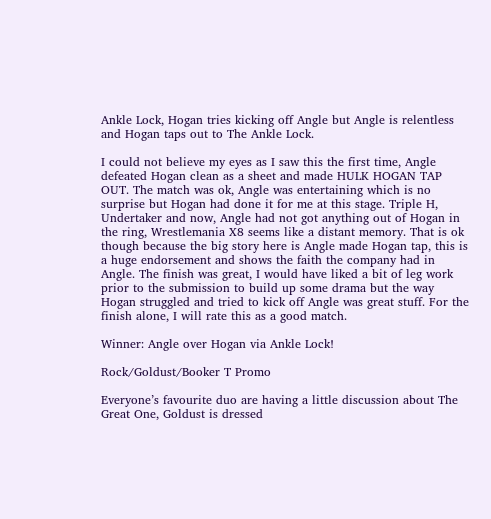Ankle Lock, Hogan tries kicking off Angle but Angle is relentless and Hogan taps out to The Ankle Lock.

I could not believe my eyes as I saw this the first time, Angle defeated Hogan clean as a sheet and made HULK HOGAN TAP OUT. The match was ok, Angle was entertaining which is no surprise but Hogan had done it for me at this stage. Triple H, Undertaker and now, Angle had not got anything out of Hogan in the ring, Wrestlemania X8 seems like a distant memory. That is ok though because the big story here is Angle made Hogan tap, this is a huge endorsement and shows the faith the company had in Angle. The finish was great, I would have liked a bit of leg work prior to the submission to build up some drama but the way Hogan struggled and tried to kick off Angle was great stuff. For the finish alone, I will rate this as a good match.

Winner: Angle over Hogan via Ankle Lock!

Rock/Goldust/Booker T Promo

Everyone’s favourite duo are having a little discussion about The Great One, Goldust is dressed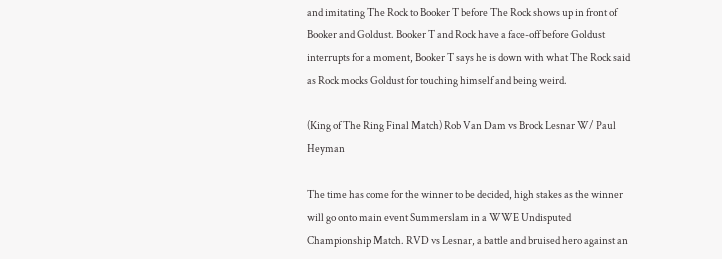and imitating The Rock to Booker T before The Rock shows up in front of Booker and Goldust. Booker T and Rock have a face-off before Goldust interrupts for a moment, Booker T says he is down with what The Rock said as Rock mocks Goldust for touching himself and being weird.

(King of The Ring Final Match) Rob Van Dam vs Brock Lesnar W/ Paul Heyman

The time has come for the winner to be decided, high stakes as the winner will go onto main event Summerslam in a WWE Undisputed Championship Match. RVD vs Lesnar, a battle and bruised hero against an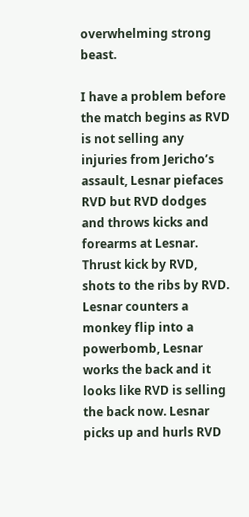overwhelming strong beast.

I have a problem before the match begins as RVD is not selling any injuries from Jericho’s assault, Lesnar piefaces RVD but RVD dodges and throws kicks and forearms at Lesnar. Thrust kick by RVD, shots to the ribs by RVD. Lesnar counters a monkey flip into a powerbomb, Lesnar works the back and it looks like RVD is selling the back now. Lesnar picks up and hurls RVD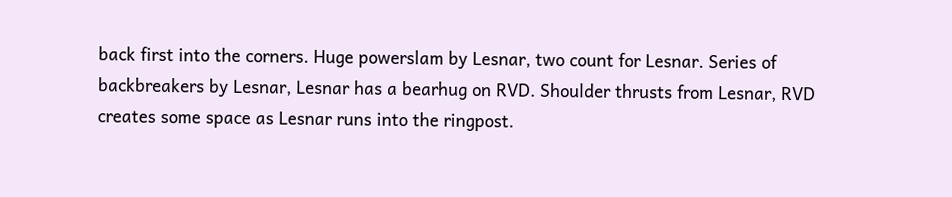back first into the corners. Huge powerslam by Lesnar, two count for Lesnar. Series of backbreakers by Lesnar, Lesnar has a bearhug on RVD. Shoulder thrusts from Lesnar, RVD creates some space as Lesnar runs into the ringpost.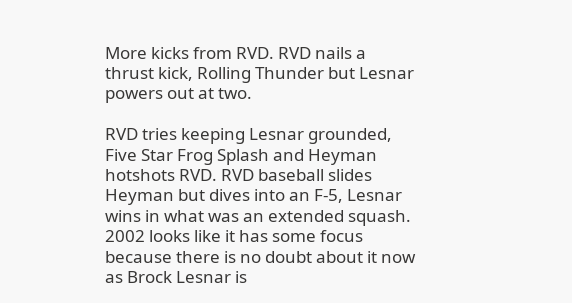More kicks from RVD. RVD nails a thrust kick, Rolling Thunder but Lesnar powers out at two.

RVD tries keeping Lesnar grounded, Five Star Frog Splash and Heyman hotshots RVD. RVD baseball slides Heyman but dives into an F-5, Lesnar wins in what was an extended squash. 2002 looks like it has some focus because there is no doubt about it now as Brock Lesnar is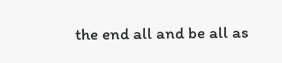the end all and be all as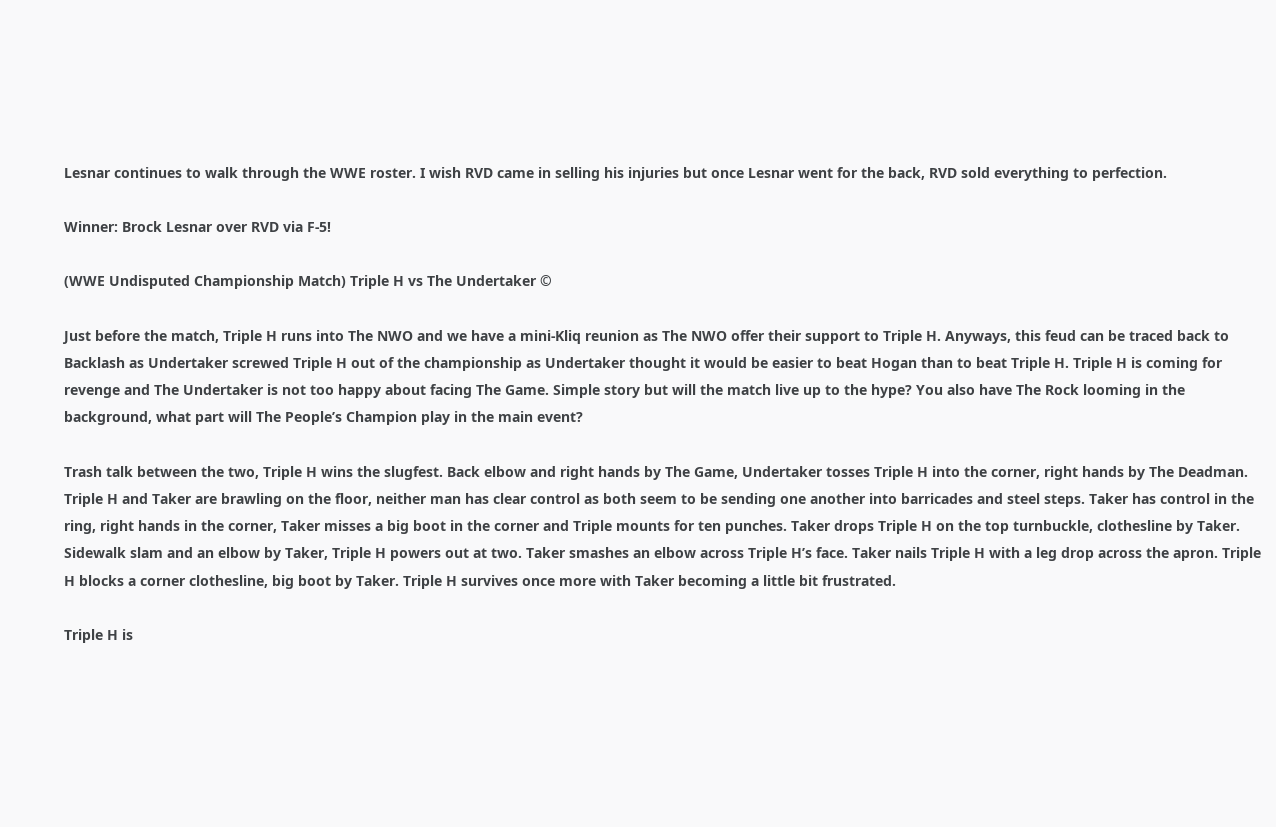Lesnar continues to walk through the WWE roster. I wish RVD came in selling his injuries but once Lesnar went for the back, RVD sold everything to perfection.

Winner: Brock Lesnar over RVD via F-5!

(WWE Undisputed Championship Match) Triple H vs The Undertaker ©

Just before the match, Triple H runs into The NWO and we have a mini-Kliq reunion as The NWO offer their support to Triple H. Anyways, this feud can be traced back to Backlash as Undertaker screwed Triple H out of the championship as Undertaker thought it would be easier to beat Hogan than to beat Triple H. Triple H is coming for revenge and The Undertaker is not too happy about facing The Game. Simple story but will the match live up to the hype? You also have The Rock looming in the background, what part will The People’s Champion play in the main event?

Trash talk between the two, Triple H wins the slugfest. Back elbow and right hands by The Game, Undertaker tosses Triple H into the corner, right hands by The Deadman. Triple H and Taker are brawling on the floor, neither man has clear control as both seem to be sending one another into barricades and steel steps. Taker has control in the ring, right hands in the corner, Taker misses a big boot in the corner and Triple mounts for ten punches. Taker drops Triple H on the top turnbuckle, clothesline by Taker. Sidewalk slam and an elbow by Taker, Triple H powers out at two. Taker smashes an elbow across Triple H’s face. Taker nails Triple H with a leg drop across the apron. Triple H blocks a corner clothesline, big boot by Taker. Triple H survives once more with Taker becoming a little bit frustrated.

Triple H is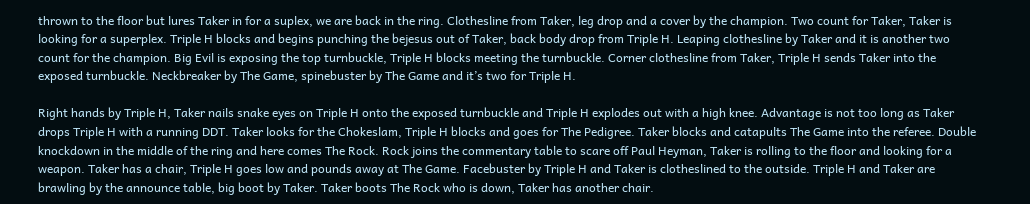thrown to the floor but lures Taker in for a suplex, we are back in the ring. Clothesline from Taker, leg drop and a cover by the champion. Two count for Taker, Taker is looking for a superplex. Triple H blocks and begins punching the bejesus out of Taker, back body drop from Triple H. Leaping clothesline by Taker and it is another two count for the champion. Big Evil is exposing the top turnbuckle, Triple H blocks meeting the turnbuckle. Corner clothesline from Taker, Triple H sends Taker into the exposed turnbuckle. Neckbreaker by The Game, spinebuster by The Game and it’s two for Triple H.

Right hands by Triple H, Taker nails snake eyes on Triple H onto the exposed turnbuckle and Triple H explodes out with a high knee. Advantage is not too long as Taker drops Triple H with a running DDT. Taker looks for the Chokeslam, Triple H blocks and goes for The Pedigree. Taker blocks and catapults The Game into the referee. Double knockdown in the middle of the ring and here comes The Rock. Rock joins the commentary table to scare off Paul Heyman, Taker is rolling to the floor and looking for a weapon. Taker has a chair, Triple H goes low and pounds away at The Game. Facebuster by Triple H and Taker is clotheslined to the outside. Triple H and Taker are brawling by the announce table, big boot by Taker. Taker boots The Rock who is down, Taker has another chair.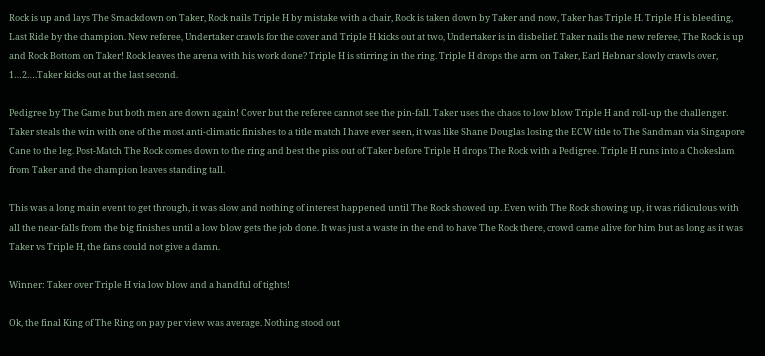Rock is up and lays The Smackdown on Taker, Rock nails Triple H by mistake with a chair, Rock is taken down by Taker and now, Taker has Triple H. Triple H is bleeding, Last Ride by the champion. New referee, Undertaker crawls for the cover and Triple H kicks out at two, Undertaker is in disbelief. Taker nails the new referee, The Rock is up and Rock Bottom on Taker! Rock leaves the arena with his work done? Triple H is stirring in the ring. Triple H drops the arm on Taker, Earl Hebnar slowly crawls over, 1…2….Taker kicks out at the last second.

Pedigree by The Game but both men are down again! Cover but the referee cannot see the pin-fall. Taker uses the chaos to low blow Triple H and roll-up the challenger. Taker steals the win with one of the most anti-climatic finishes to a title match I have ever seen, it was like Shane Douglas losing the ECW title to The Sandman via Singapore Cane to the leg. Post-Match The Rock comes down to the ring and best the piss out of Taker before Triple H drops The Rock with a Pedigree. Triple H runs into a Chokeslam from Taker and the champion leaves standing tall.

This was a long main event to get through, it was slow and nothing of interest happened until The Rock showed up. Even with The Rock showing up, it was ridiculous with all the near-falls from the big finishes until a low blow gets the job done. It was just a waste in the end to have The Rock there, crowd came alive for him but as long as it was Taker vs Triple H, the fans could not give a damn.

Winner: Taker over Triple H via low blow and a handful of tights!

Ok, the final King of The Ring on pay per view was average. Nothing stood out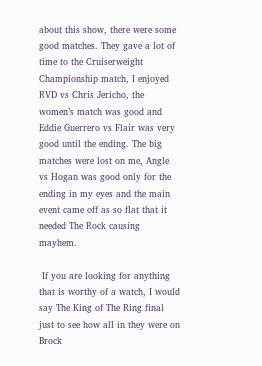about this show, there were some good matches. They gave a lot of time to the Cruiserweight Championship match, I enjoyed RVD vs Chris Jericho, the women’s match was good and Eddie Guerrero vs Flair was very good until the ending. The big matches were lost on me, Angle vs Hogan was good only for the ending in my eyes and the main event came off as so flat that it needed The Rock causing mayhem.

 If you are looking for anything that is worthy of a watch, I would say The King of The Ring final just to see how all in they were on Brock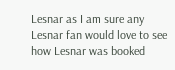Lesnar as I am sure any Lesnar fan would love to see how Lesnar was booked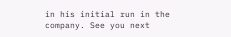in his initial run in the company. See you next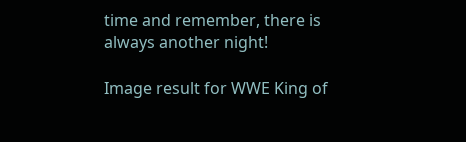time and remember, there is always another night!

Image result for WWE King of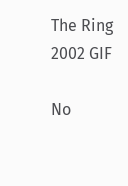The Ring 2002 GIF

No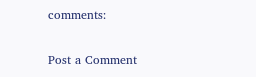comments:

Post a Comment